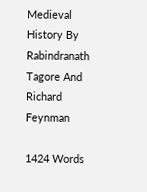Medieval History By Rabindranath Tagore And Richard Feynman

1424 Words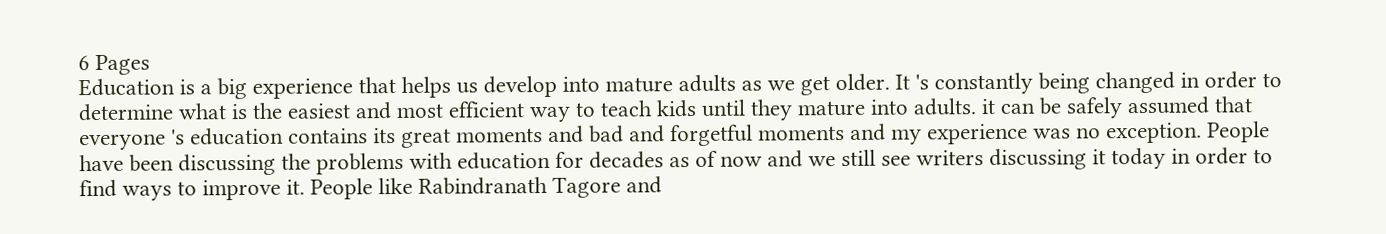6 Pages
Education is a big experience that helps us develop into mature adults as we get older. It 's constantly being changed in order to determine what is the easiest and most efficient way to teach kids until they mature into adults. it can be safely assumed that everyone 's education contains its great moments and bad and forgetful moments and my experience was no exception. People have been discussing the problems with education for decades as of now and we still see writers discussing it today in order to find ways to improve it. People like Rabindranath Tagore and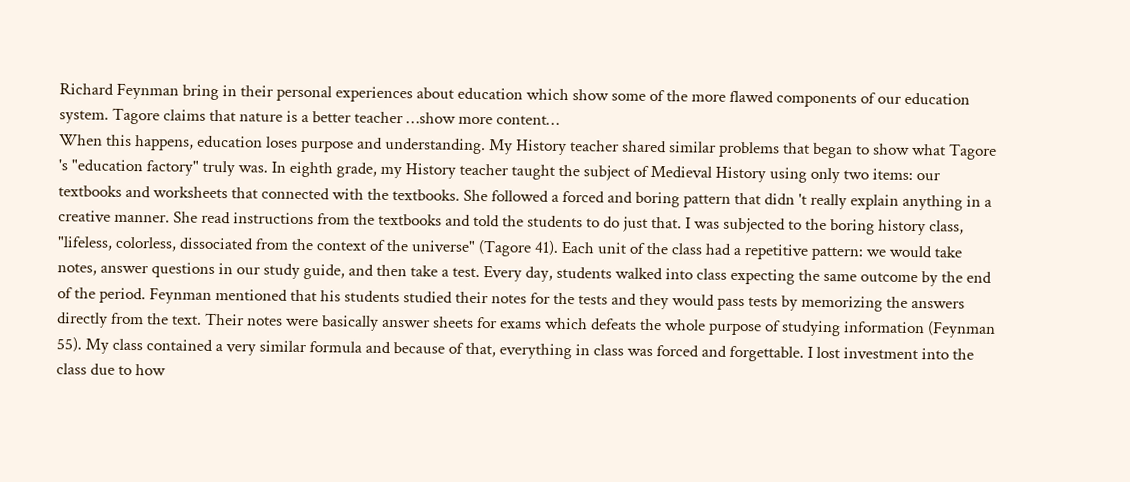Richard Feynman bring in their personal experiences about education which show some of the more flawed components of our education system. Tagore claims that nature is a better teacher …show more content…
When this happens, education loses purpose and understanding. My History teacher shared similar problems that began to show what Tagore 's "education factory" truly was. In eighth grade, my History teacher taught the subject of Medieval History using only two items: our textbooks and worksheets that connected with the textbooks. She followed a forced and boring pattern that didn 't really explain anything in a creative manner. She read instructions from the textbooks and told the students to do just that. I was subjected to the boring history class, "lifeless, colorless, dissociated from the context of the universe" (Tagore 41). Each unit of the class had a repetitive pattern: we would take notes, answer questions in our study guide, and then take a test. Every day, students walked into class expecting the same outcome by the end of the period. Feynman mentioned that his students studied their notes for the tests and they would pass tests by memorizing the answers directly from the text. Their notes were basically answer sheets for exams which defeats the whole purpose of studying information (Feynman 55). My class contained a very similar formula and because of that, everything in class was forced and forgettable. I lost investment into the class due to how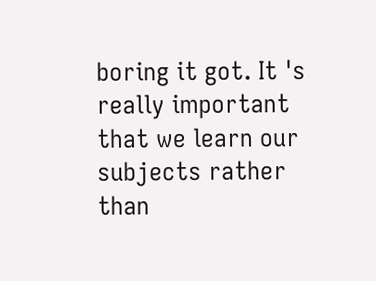boring it got. It 's really important that we learn our subjects rather than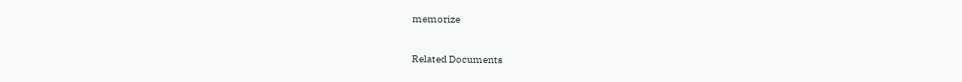memorize

Related Documents